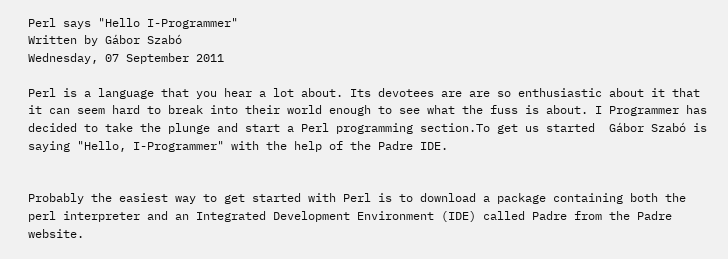Perl says "Hello I-Programmer"
Written by Gábor Szabó
Wednesday, 07 September 2011

Perl is a language that you hear a lot about. Its devotees are are so enthusiastic about it that it can seem hard to break into their world enough to see what the fuss is about. I Programmer has decided to take the plunge and start a Perl programming section.To get us started  Gábor Szabó is saying "Hello, I-Programmer" with the help of the Padre IDE.


Probably the easiest way to get started with Perl is to download a package containing both the perl interpreter and an Integrated Development Environment (IDE) called Padre from the Padre website.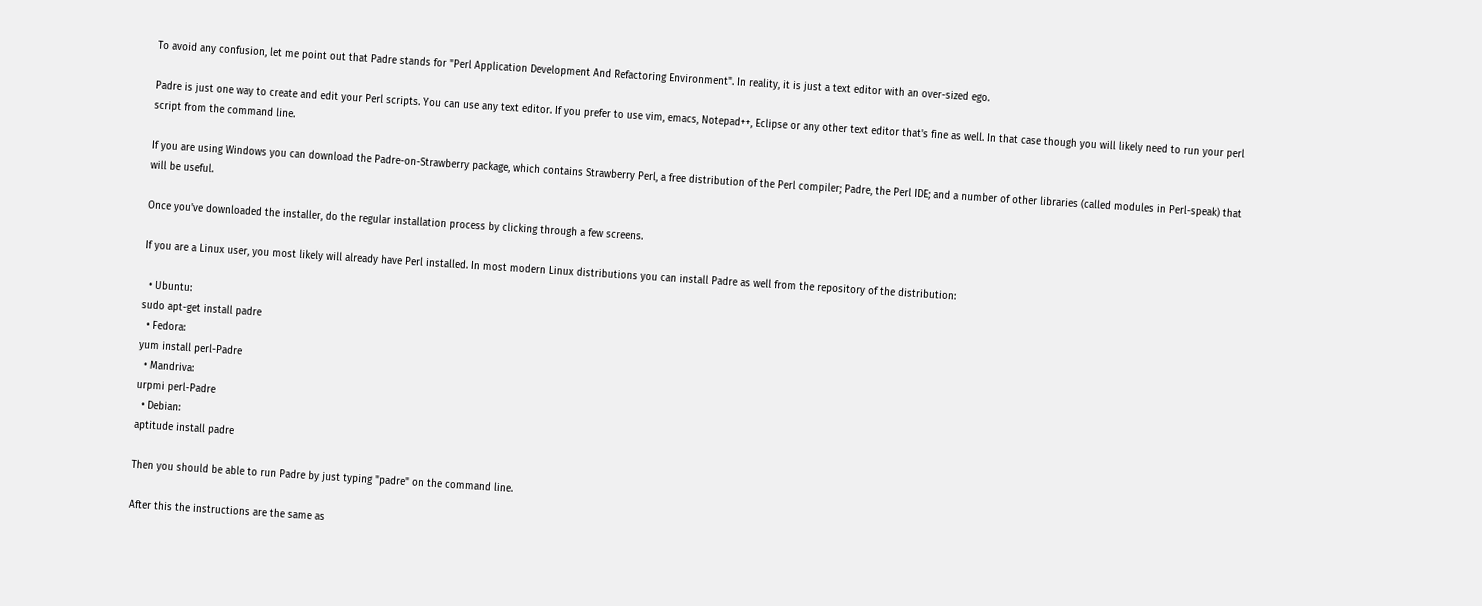To avoid any confusion, let me point out that Padre stands for "Perl Application Development And Refactoring Environment". In reality, it is just a text editor with an over-sized ego.

Padre is just one way to create and edit your Perl scripts. You can use any text editor. If you prefer to use vim, emacs, Notepad++, Eclipse or any other text editor that's fine as well. In that case though you will likely need to run your perl script from the command line.

If you are using Windows you can download the Padre-on-Strawberry package, which contains Strawberry Perl, a free distribution of the Perl compiler; Padre, the Perl IDE; and a number of other libraries (called modules in Perl-speak) that will be useful.

Once you've downloaded the installer, do the regular installation process by clicking through a few screens.

If you are a Linux user, you most likely will already have Perl installed. In most modern Linux distributions you can install Padre as well from the repository of the distribution:

  • Ubuntu:
sudo apt-get install padre
  • Fedora:
yum install perl-Padre
  • Mandriva:
urpmi perl-Padre
  • Debian:
aptitude install padre

Then you should be able to run Padre by just typing "padre" on the command line.

After this the instructions are the same as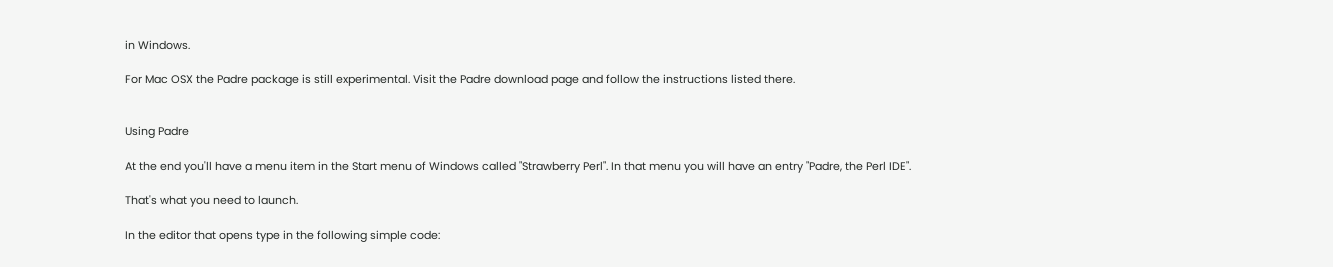in Windows.

For Mac OSX the Padre package is still experimental. Visit the Padre download page and follow the instructions listed there.


Using Padre

At the end you'll have a menu item in the Start menu of Windows called "Strawberry Perl". In that menu you will have an entry "Padre, the Perl IDE".

That's what you need to launch.

In the editor that opens type in the following simple code: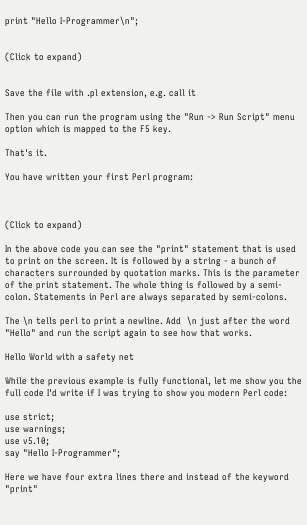print "Hello I-Programmer\n";


(Click to expand)


Save the file with .pl extension, e.g. call it

Then you can run the program using the "Run -> Run Script" menu option which is mapped to the F5 key.

That's it.

You have written your first Perl program:



(Click to expand)

In the above code you can see the "print" statement that is used to print on the screen. It is followed by a string - a bunch of characters surrounded by quotation marks. This is the parameter of the print statement. The whole thing is followed by a semi-colon. Statements in Perl are always separated by semi-colons.

The \n tells perl to print a newline. Add  \n just after the word "Hello" and run the script again to see how that works.

Hello World with a safety net

While the previous example is fully functional, let me show you the full code I'd write if I was trying to show you modern Perl code:

use strict;
use warnings;
use v5.10;
say "Hello I-Programmer";

Here we have four extra lines there and instead of the keyword "print"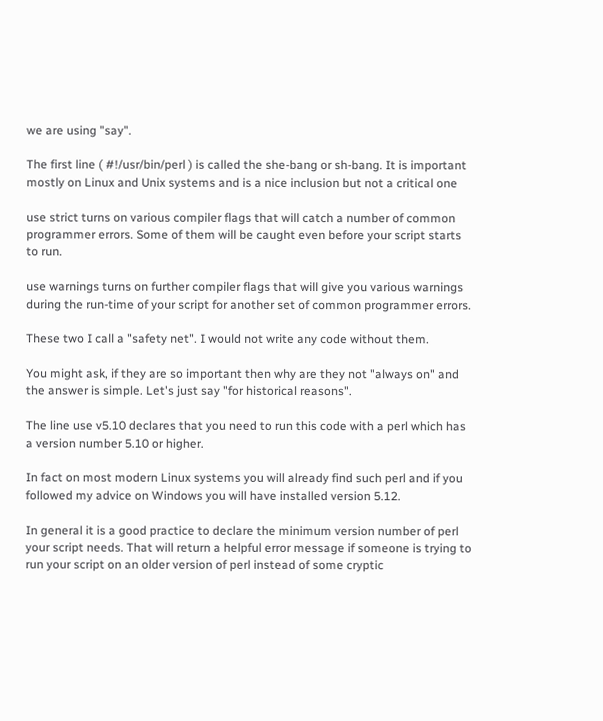we are using "say".

The first line ( #!/usr/bin/perl ) is called the she-bang or sh-bang. It is important mostly on Linux and Unix systems and is a nice inclusion but not a critical one

use strict turns on various compiler flags that will catch a number of common programmer errors. Some of them will be caught even before your script starts to run.

use warnings turns on further compiler flags that will give you various warnings during the run-time of your script for another set of common programmer errors.

These two I call a "safety net". I would not write any code without them.

You might ask, if they are so important then why are they not "always on" and the answer is simple. Let's just say "for historical reasons".

The line use v5.10 declares that you need to run this code with a perl which has a version number 5.10 or higher.

In fact on most modern Linux systems you will already find such perl and if you followed my advice on Windows you will have installed version 5.12.

In general it is a good practice to declare the minimum version number of perl your script needs. That will return a helpful error message if someone is trying to run your script on an older version of perl instead of some cryptic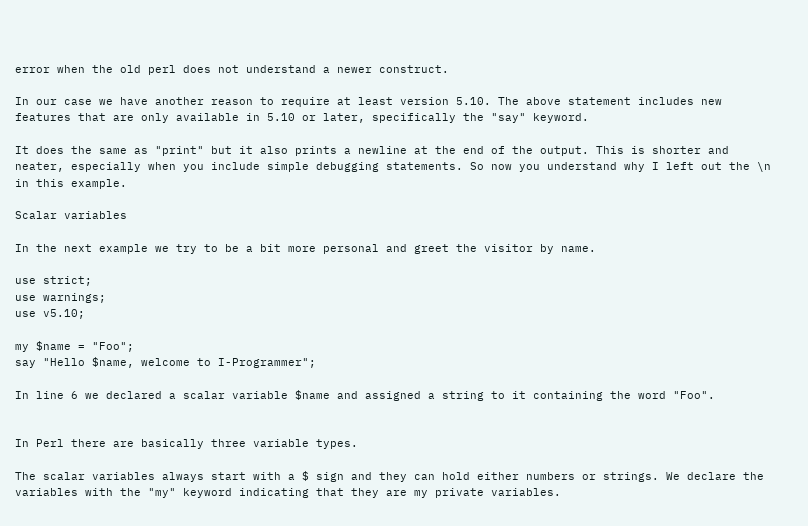error when the old perl does not understand a newer construct.

In our case we have another reason to require at least version 5.10. The above statement includes new features that are only available in 5.10 or later, specifically the "say" keyword.

It does the same as "print" but it also prints a newline at the end of the output. This is shorter and neater, especially when you include simple debugging statements. So now you understand why I left out the \n in this example.

Scalar variables

In the next example we try to be a bit more personal and greet the visitor by name.

use strict;
use warnings;
use v5.10;

my $name = "Foo";
say "Hello $name, welcome to I-Programmer";

In line 6 we declared a scalar variable $name and assigned a string to it containing the word "Foo".


In Perl there are basically three variable types.

The scalar variables always start with a $ sign and they can hold either numbers or strings. We declare the variables with the "my" keyword indicating that they are my private variables.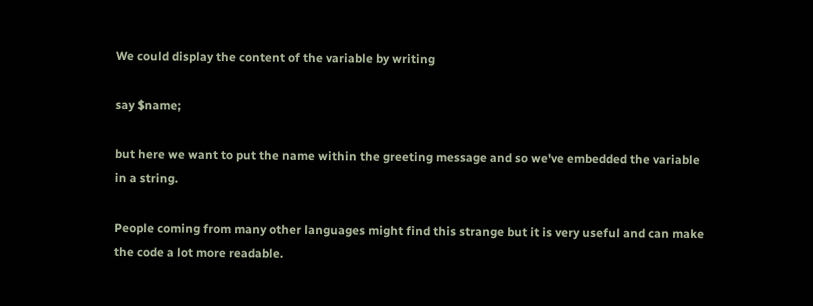We could display the content of the variable by writing

say $name;

but here we want to put the name within the greeting message and so we've embedded the variable in a string.

People coming from many other languages might find this strange but it is very useful and can make the code a lot more readable.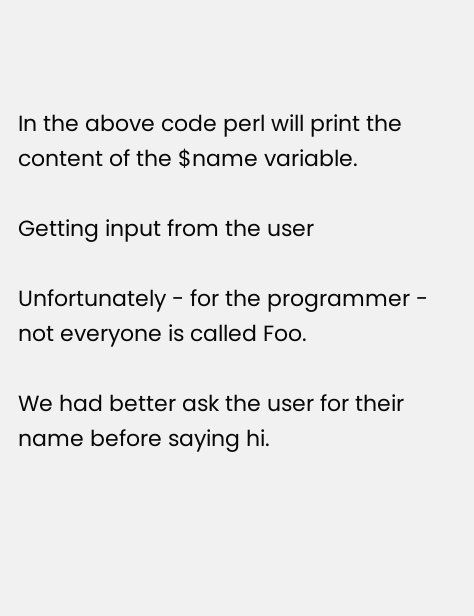In the above code perl will print the content of the $name variable.

Getting input from the user

Unfortunately - for the programmer - not everyone is called Foo.

We had better ask the user for their name before saying hi.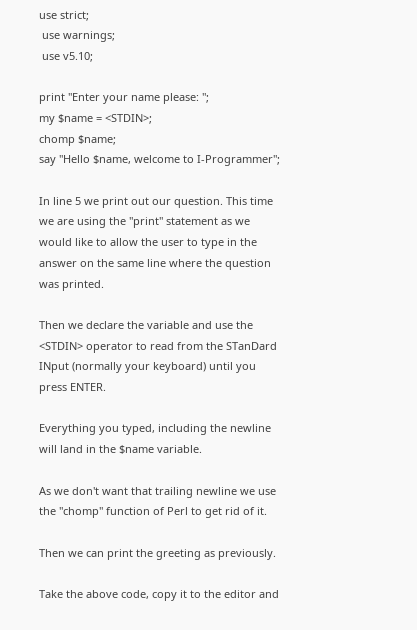use strict;
 use warnings;
 use v5.10;

print "Enter your name please: ";
my $name = <STDIN>;
chomp $name;
say "Hello $name, welcome to I-Programmer";

In line 5 we print out our question. This time we are using the "print" statement as we would like to allow the user to type in the answer on the same line where the question was printed.

Then we declare the variable and use the <STDIN> operator to read from the STanDard INput (normally your keyboard) until you press ENTER.

Everything you typed, including the newline will land in the $name variable.

As we don't want that trailing newline we use the "chomp" function of Perl to get rid of it.

Then we can print the greeting as previously.

Take the above code, copy it to the editor and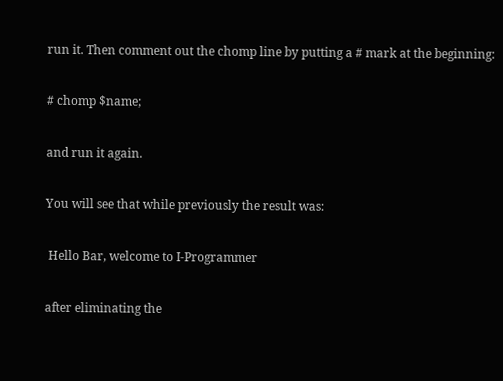run it. Then comment out the chomp line by putting a # mark at the beginning:

# chomp $name;

and run it again.

You will see that while previously the result was:

 Hello Bar, welcome to I-Programmer

after eliminating the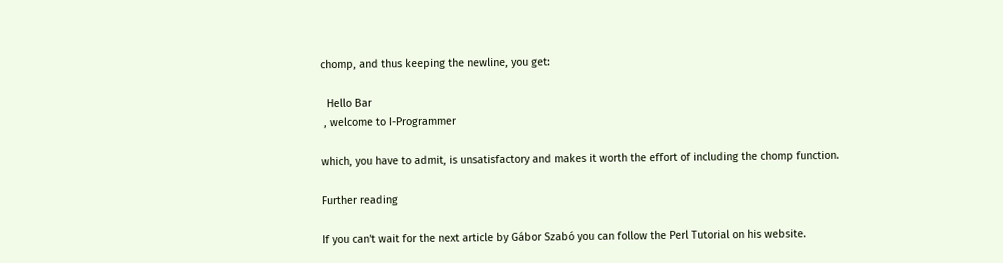chomp, and thus keeping the newline, you get:

  Hello Bar
 , welcome to I-Programmer

which, you have to admit, is unsatisfactory and makes it worth the effort of including the chomp function.

Further reading

If you can't wait for the next article by Gábor Szabó you can follow the Perl Tutorial on his website.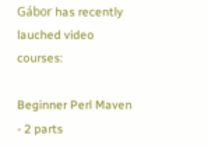Gábor has recently lauched video courses:

Beginner Perl Maven - 2 parts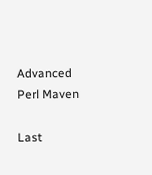Advanced Perl Maven

Last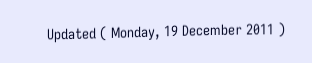Updated ( Monday, 19 December 2011 )